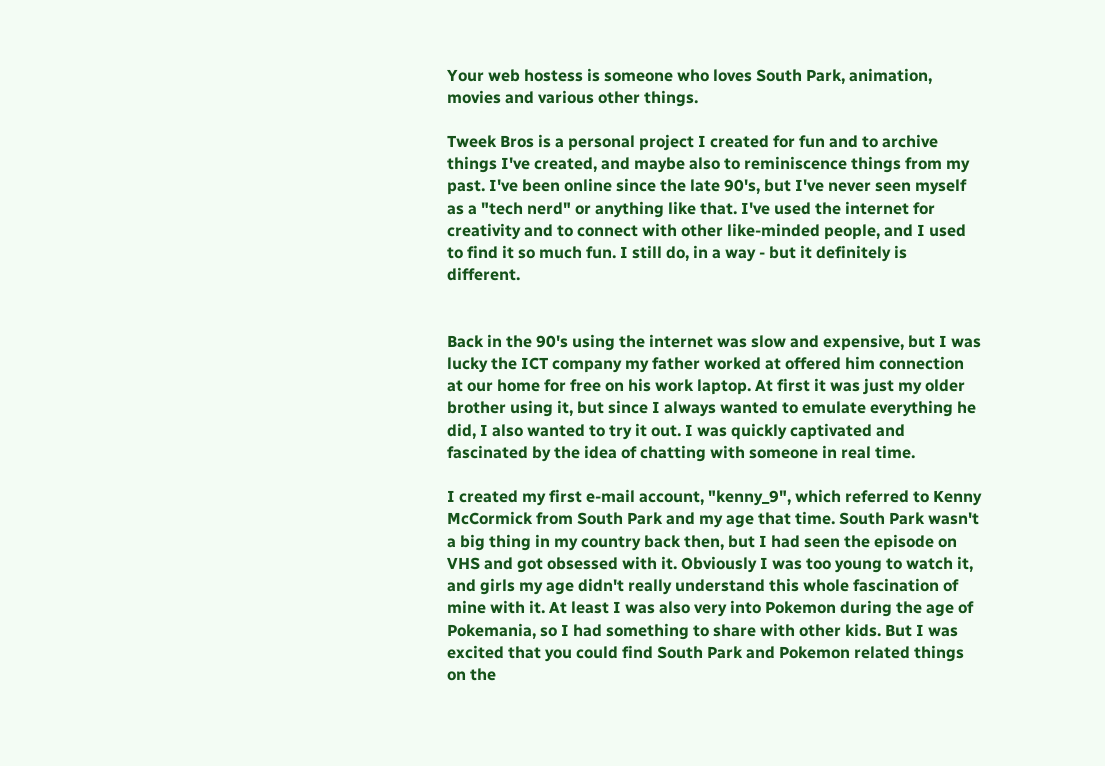Your web hostess is someone who loves South Park, animation, movies and various other things.

Tweek Bros is a personal project I created for fun and to archive things I've created, and maybe also to reminiscence things from my past. I've been online since the late 90's, but I've never seen myself as a "tech nerd" or anything like that. I've used the internet for creativity and to connect with other like-minded people, and I used to find it so much fun. I still do, in a way - but it definitely is different.


Back in the 90's using the internet was slow and expensive, but I was lucky the ICT company my father worked at offered him connection at our home for free on his work laptop. At first it was just my older brother using it, but since I always wanted to emulate everything he did, I also wanted to try it out. I was quickly captivated and fascinated by the idea of chatting with someone in real time.

I created my first e-mail account, "kenny_9", which referred to Kenny McCormick from South Park and my age that time. South Park wasn't a big thing in my country back then, but I had seen the episode on VHS and got obsessed with it. Obviously I was too young to watch it, and girls my age didn't really understand this whole fascination of mine with it. At least I was also very into Pokemon during the age of Pokemania, so I had something to share with other kids. But I was excited that you could find South Park and Pokemon related things on the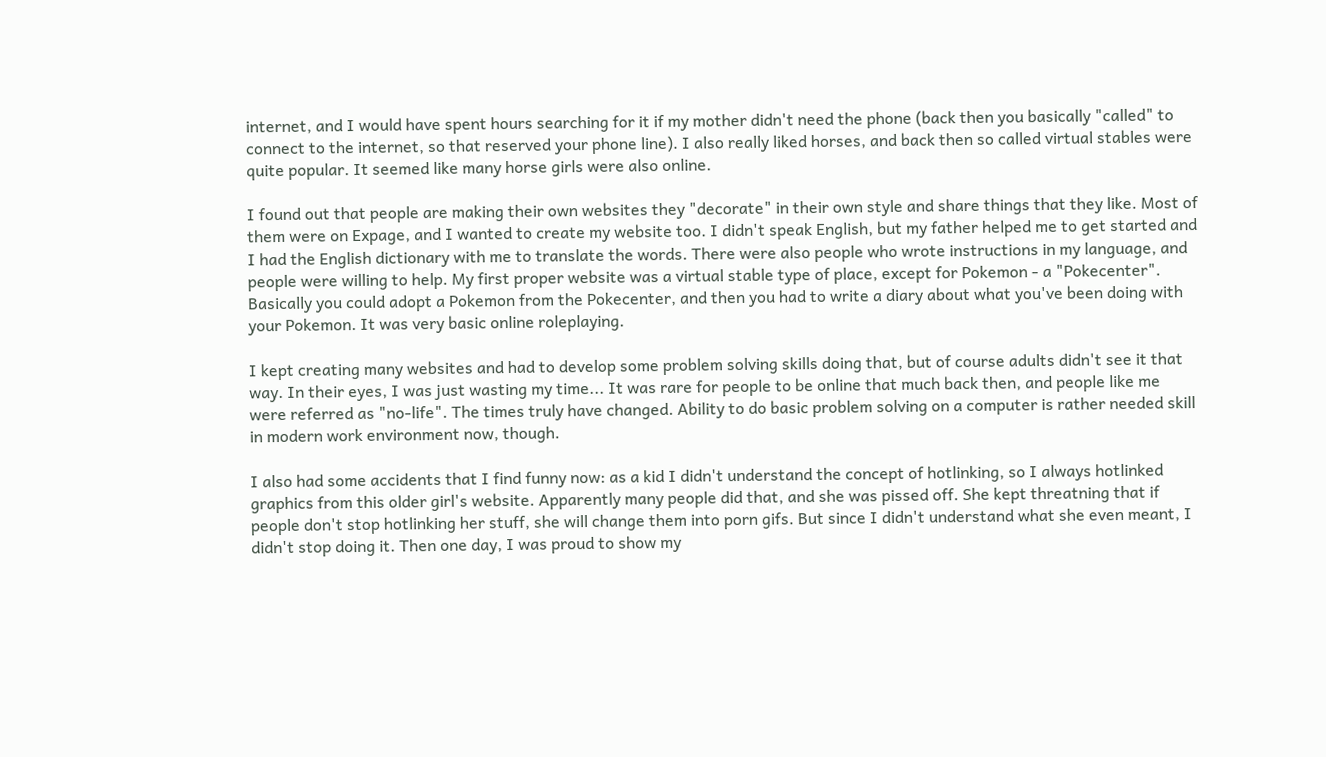internet, and I would have spent hours searching for it if my mother didn't need the phone (back then you basically "called" to connect to the internet, so that reserved your phone line). I also really liked horses, and back then so called virtual stables were quite popular. It seemed like many horse girls were also online.

I found out that people are making their own websites they "decorate" in their own style and share things that they like. Most of them were on Expage, and I wanted to create my website too. I didn't speak English, but my father helped me to get started and I had the English dictionary with me to translate the words. There were also people who wrote instructions in my language, and people were willing to help. My first proper website was a virtual stable type of place, except for Pokemon - a "Pokecenter". Basically you could adopt a Pokemon from the Pokecenter, and then you had to write a diary about what you've been doing with your Pokemon. It was very basic online roleplaying.

I kept creating many websites and had to develop some problem solving skills doing that, but of course adults didn't see it that way. In their eyes, I was just wasting my time... It was rare for people to be online that much back then, and people like me were referred as "no-life". The times truly have changed. Ability to do basic problem solving on a computer is rather needed skill in modern work environment now, though.

I also had some accidents that I find funny now: as a kid I didn't understand the concept of hotlinking, so I always hotlinked graphics from this older girl's website. Apparently many people did that, and she was pissed off. She kept threatning that if people don't stop hotlinking her stuff, she will change them into porn gifs. But since I didn't understand what she even meant, I didn't stop doing it. Then one day, I was proud to show my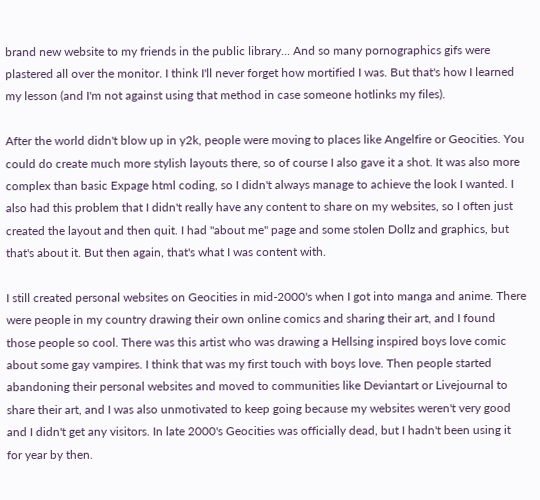brand new website to my friends in the public library... And so many pornographics gifs were plastered all over the monitor. I think I'll never forget how mortified I was. But that's how I learned my lesson (and I'm not against using that method in case someone hotlinks my files).

After the world didn't blow up in y2k, people were moving to places like Angelfire or Geocities. You could do create much more stylish layouts there, so of course I also gave it a shot. It was also more complex than basic Expage html coding, so I didn't always manage to achieve the look I wanted. I also had this problem that I didn't really have any content to share on my websites, so I often just created the layout and then quit. I had "about me" page and some stolen Dollz and graphics, but that's about it. But then again, that's what I was content with.

I still created personal websites on Geocities in mid-2000's when I got into manga and anime. There were people in my country drawing their own online comics and sharing their art, and I found those people so cool. There was this artist who was drawing a Hellsing inspired boys love comic about some gay vampires. I think that was my first touch with boys love. Then people started abandoning their personal websites and moved to communities like Deviantart or Livejournal to share their art, and I was also unmotivated to keep going because my websites weren't very good and I didn't get any visitors. In late 2000's Geocities was officially dead, but I hadn't been using it for year by then.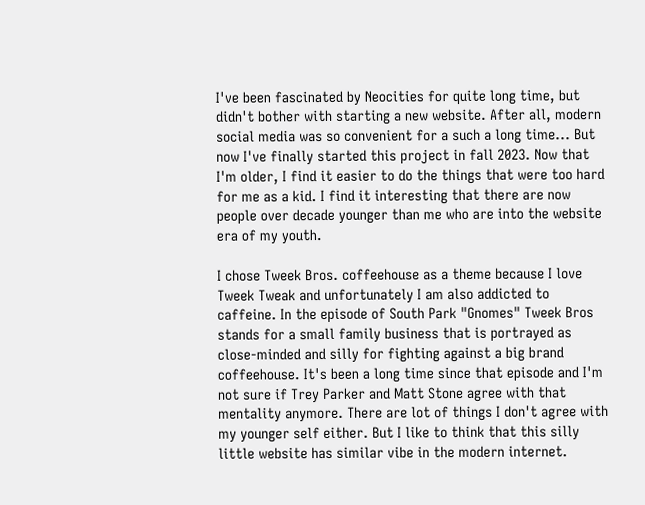I've been fascinated by Neocities for quite long time, but didn't bother with starting a new website. After all, modern social media was so convenient for a such a long time... But now I've finally started this project in fall 2023. Now that I'm older, I find it easier to do the things that were too hard for me as a kid. I find it interesting that there are now people over decade younger than me who are into the website era of my youth.

I chose Tweek Bros. coffeehouse as a theme because I love Tweek Tweak and unfortunately I am also addicted to caffeine. In the episode of South Park "Gnomes" Tweek Bros stands for a small family business that is portrayed as close-minded and silly for fighting against a big brand coffeehouse. It's been a long time since that episode and I'm not sure if Trey Parker and Matt Stone agree with that mentality anymore. There are lot of things I don't agree with my younger self either. But I like to think that this silly little website has similar vibe in the modern internet.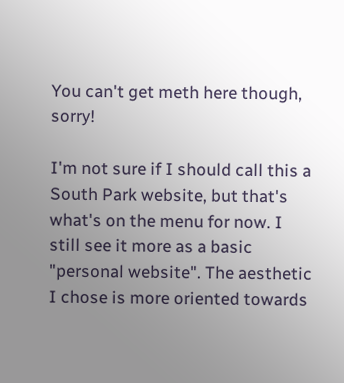You can't get meth here though, sorry!

I'm not sure if I should call this a South Park website, but that's what's on the menu for now. I still see it more as a basic "personal website". The aesthetic I chose is more oriented towards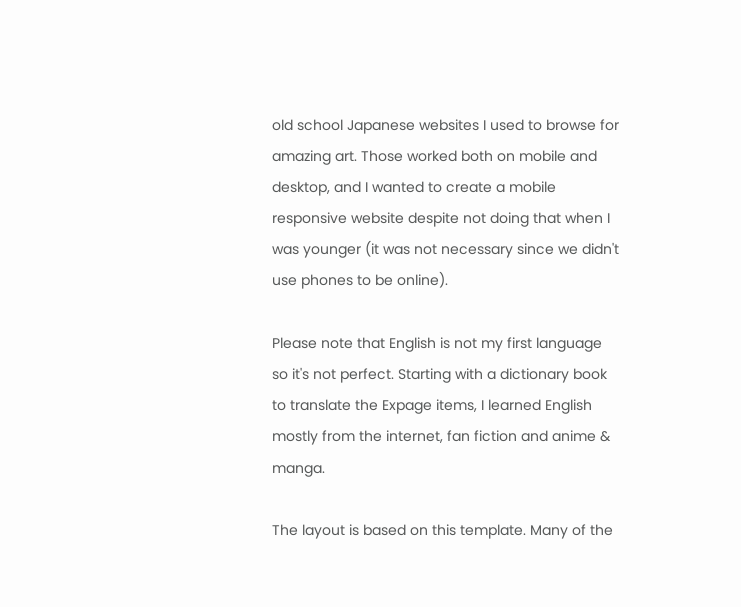old school Japanese websites I used to browse for amazing art. Those worked both on mobile and desktop, and I wanted to create a mobile responsive website despite not doing that when I was younger (it was not necessary since we didn't use phones to be online).

Please note that English is not my first language so it's not perfect. Starting with a dictionary book to translate the Expage items, I learned English mostly from the internet, fan fiction and anime & manga.

The layout is based on this template. Many of the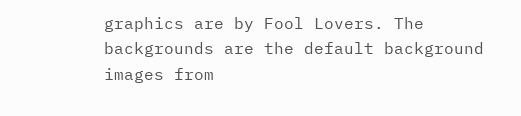graphics are by Fool Lovers. The backgrounds are the default background images from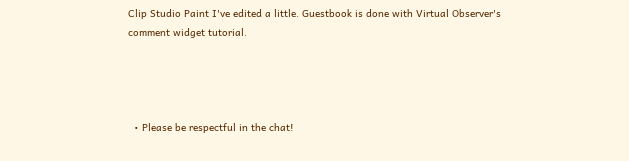Clip Studio Paint I've edited a little. Guestbook is done with Virtual Observer's comment widget tutorial.




  • Please be respectful in the chat!